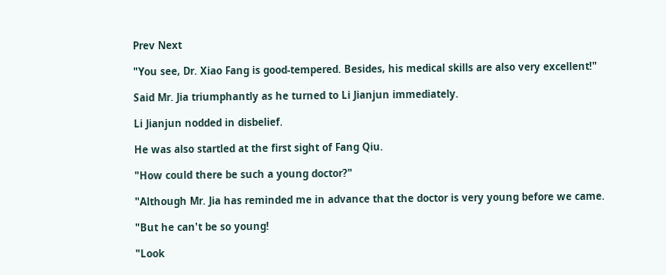Prev Next

"You see, Dr. Xiao Fang is good-tempered. Besides, his medical skills are also very excellent!"

Said Mr. Jia triumphantly as he turned to Li Jianjun immediately.

Li Jianjun nodded in disbelief.

He was also startled at the first sight of Fang Qiu.

"How could there be such a young doctor?"

"Although Mr. Jia has reminded me in advance that the doctor is very young before we came.

"But he can't be so young!

"Look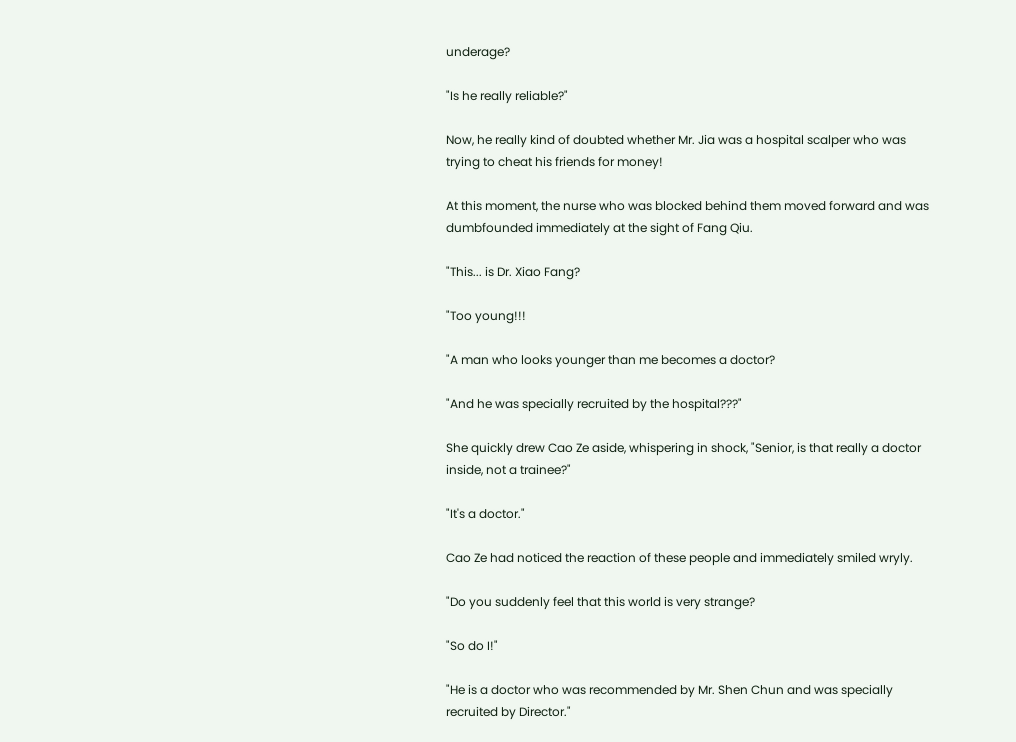underage?

"Is he really reliable?"

Now, he really kind of doubted whether Mr. Jia was a hospital scalper who was trying to cheat his friends for money!

At this moment, the nurse who was blocked behind them moved forward and was dumbfounded immediately at the sight of Fang Qiu.

"This... is Dr. Xiao Fang?

"Too young!!!

"A man who looks younger than me becomes a doctor?

"And he was specially recruited by the hospital???"

She quickly drew Cao Ze aside, whispering in shock, "Senior, is that really a doctor inside, not a trainee?"

"It's a doctor."

Cao Ze had noticed the reaction of these people and immediately smiled wryly.

"Do you suddenly feel that this world is very strange?

"So do I!"

"He is a doctor who was recommended by Mr. Shen Chun and was specially recruited by Director."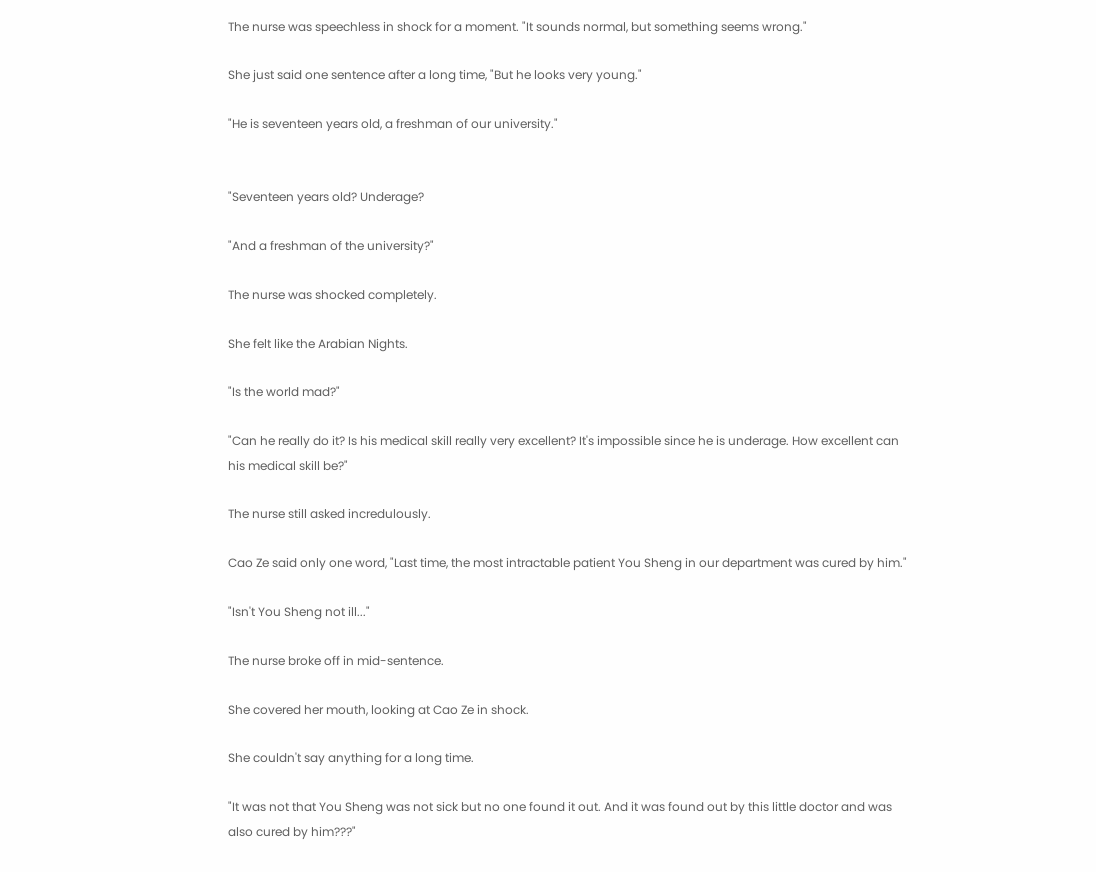The nurse was speechless in shock for a moment. "It sounds normal, but something seems wrong."

She just said one sentence after a long time, "But he looks very young."

"He is seventeen years old, a freshman of our university."


"Seventeen years old? Underage?

"And a freshman of the university?"

The nurse was shocked completely.

She felt like the Arabian Nights.

"Is the world mad?"

"Can he really do it? Is his medical skill really very excellent? It's impossible since he is underage. How excellent can his medical skill be?"

The nurse still asked incredulously.

Cao Ze said only one word, "Last time, the most intractable patient You Sheng in our department was cured by him."

"Isn't You Sheng not ill..."

The nurse broke off in mid-sentence.

She covered her mouth, looking at Cao Ze in shock.

She couldn't say anything for a long time.

"It was not that You Sheng was not sick but no one found it out. And it was found out by this little doctor and was also cured by him???"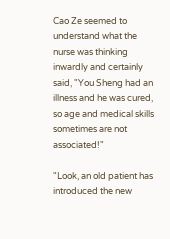Cao Ze seemed to understand what the nurse was thinking inwardly and certainly said, "You Sheng had an illness and he was cured, so age and medical skills sometimes are not associated!"

"Look, an old patient has introduced the new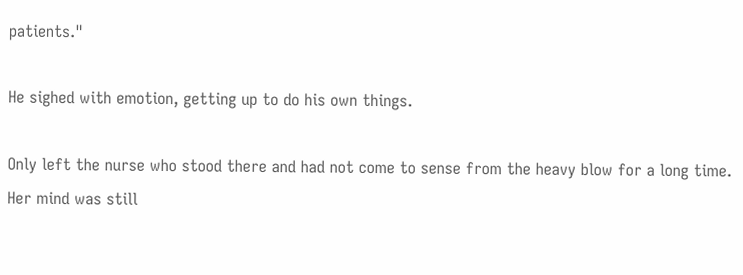patients."

He sighed with emotion, getting up to do his own things.

Only left the nurse who stood there and had not come to sense from the heavy blow for a long time. Her mind was still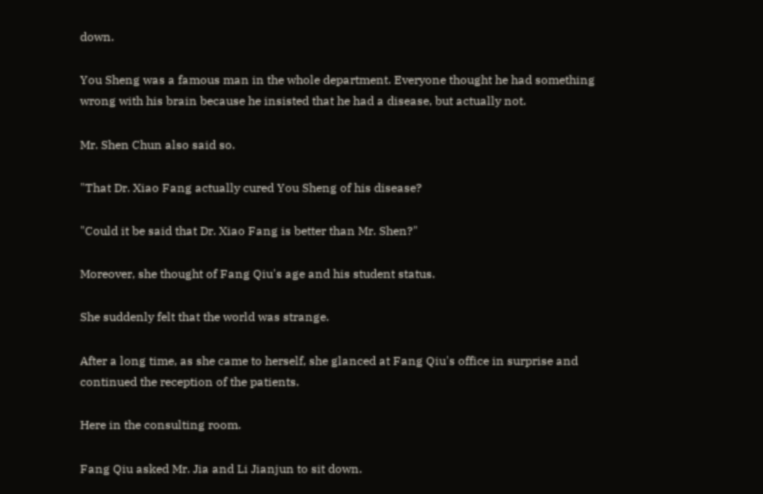down.

You Sheng was a famous man in the whole department. Everyone thought he had something wrong with his brain because he insisted that he had a disease, but actually not.

Mr. Shen Chun also said so.

"That Dr. Xiao Fang actually cured You Sheng of his disease?

"Could it be said that Dr. Xiao Fang is better than Mr. Shen?"

Moreover, she thought of Fang Qiu's age and his student status.

She suddenly felt that the world was strange.

After a long time, as she came to herself, she glanced at Fang Qiu's office in surprise and continued the reception of the patients.

Here in the consulting room.

Fang Qiu asked Mr. Jia and Li Jianjun to sit down.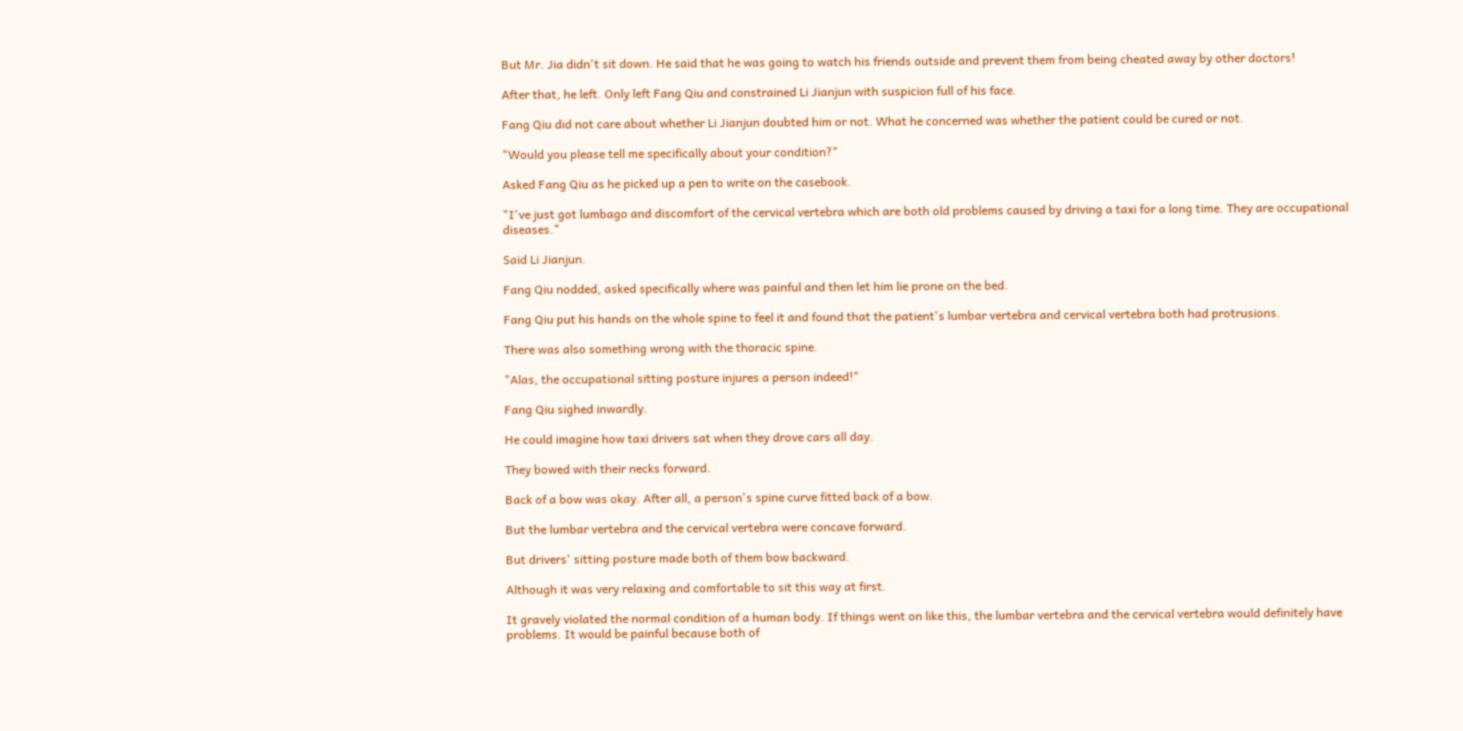But Mr. Jia didn't sit down. He said that he was going to watch his friends outside and prevent them from being cheated away by other doctors!

After that, he left. Only left Fang Qiu and constrained Li Jianjun with suspicion full of his face.

Fang Qiu did not care about whether Li Jianjun doubted him or not. What he concerned was whether the patient could be cured or not.

"Would you please tell me specifically about your condition?"

Asked Fang Qiu as he picked up a pen to write on the casebook.

"I've just got lumbago and discomfort of the cervical vertebra which are both old problems caused by driving a taxi for a long time. They are occupational diseases."

Said Li Jianjun.

Fang Qiu nodded, asked specifically where was painful and then let him lie prone on the bed.

Fang Qiu put his hands on the whole spine to feel it and found that the patient's lumbar vertebra and cervical vertebra both had protrusions.

There was also something wrong with the thoracic spine.

"Alas, the occupational sitting posture injures a person indeed!"

Fang Qiu sighed inwardly.

He could imagine how taxi drivers sat when they drove cars all day.

They bowed with their necks forward.

Back of a bow was okay. After all, a person's spine curve fitted back of a bow.

But the lumbar vertebra and the cervical vertebra were concave forward.

But drivers' sitting posture made both of them bow backward.

Although it was very relaxing and comfortable to sit this way at first.

It gravely violated the normal condition of a human body. If things went on like this, the lumbar vertebra and the cervical vertebra would definitely have problems. It would be painful because both of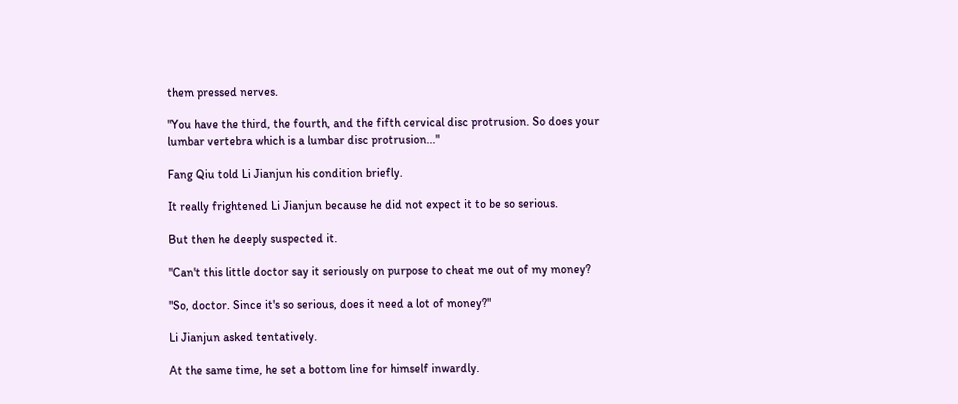them pressed nerves.

"You have the third, the fourth, and the fifth cervical disc protrusion. So does your lumbar vertebra which is a lumbar disc protrusion..."

Fang Qiu told Li Jianjun his condition briefly.

It really frightened Li Jianjun because he did not expect it to be so serious.

But then he deeply suspected it.

"Can't this little doctor say it seriously on purpose to cheat me out of my money?

"So, doctor. Since it's so serious, does it need a lot of money?"

Li Jianjun asked tentatively.

At the same time, he set a bottom line for himself inwardly.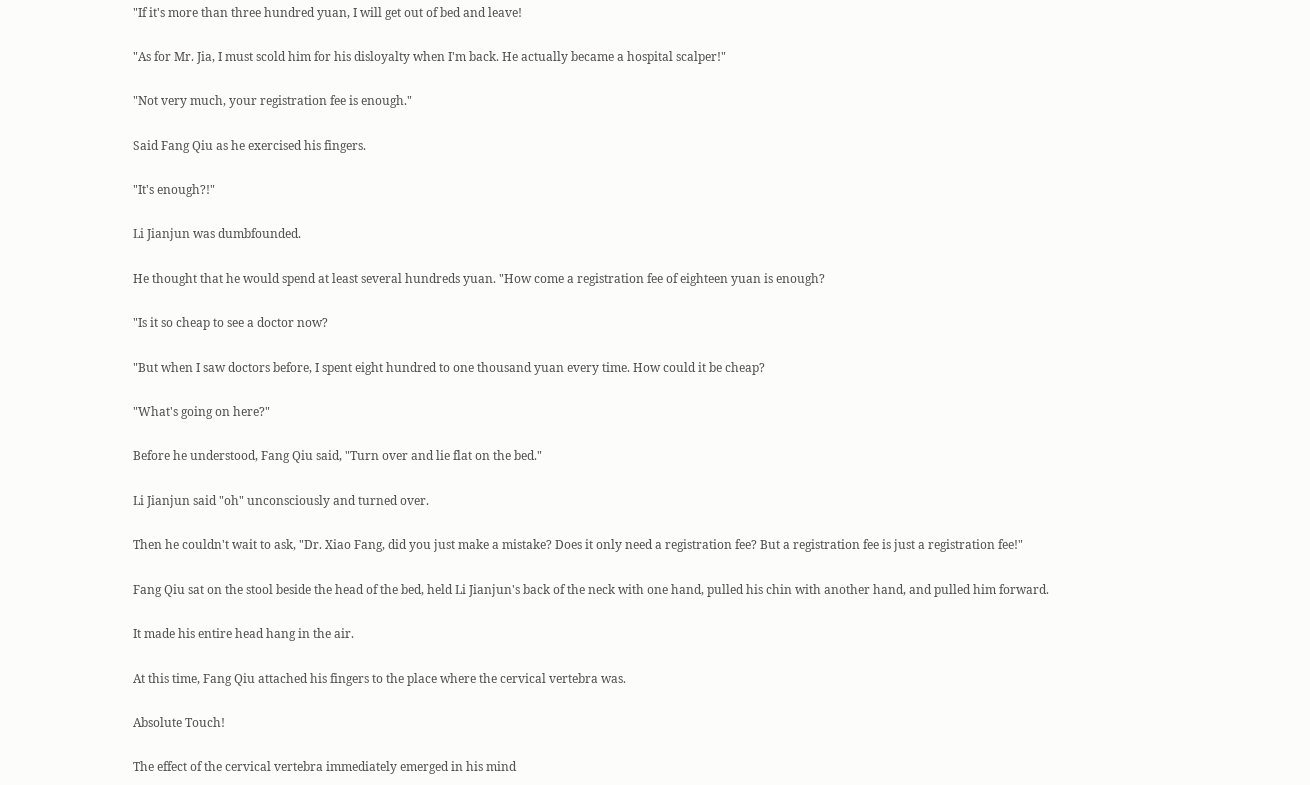"If it's more than three hundred yuan, I will get out of bed and leave!

"As for Mr. Jia, I must scold him for his disloyalty when I'm back. He actually became a hospital scalper!"

"Not very much, your registration fee is enough."

Said Fang Qiu as he exercised his fingers.

"It's enough?!"

Li Jianjun was dumbfounded.

He thought that he would spend at least several hundreds yuan. "How come a registration fee of eighteen yuan is enough?

"Is it so cheap to see a doctor now?

"But when I saw doctors before, I spent eight hundred to one thousand yuan every time. How could it be cheap?

"What's going on here?"

Before he understood, Fang Qiu said, "Turn over and lie flat on the bed."

Li Jianjun said "oh" unconsciously and turned over.

Then he couldn't wait to ask, "Dr. Xiao Fang, did you just make a mistake? Does it only need a registration fee? But a registration fee is just a registration fee!"

Fang Qiu sat on the stool beside the head of the bed, held Li Jianjun's back of the neck with one hand, pulled his chin with another hand, and pulled him forward.

It made his entire head hang in the air.

At this time, Fang Qiu attached his fingers to the place where the cervical vertebra was.

Absolute Touch!

The effect of the cervical vertebra immediately emerged in his mind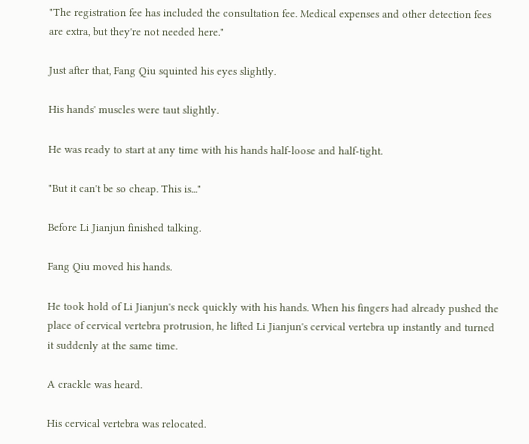"The registration fee has included the consultation fee. Medical expenses and other detection fees are extra, but they're not needed here."

Just after that, Fang Qiu squinted his eyes slightly.

His hands' muscles were taut slightly.

He was ready to start at any time with his hands half-loose and half-tight.

"But it can't be so cheap. This is..."

Before Li Jianjun finished talking.

Fang Qiu moved his hands.

He took hold of Li Jianjun's neck quickly with his hands. When his fingers had already pushed the place of cervical vertebra protrusion, he lifted Li Jianjun's cervical vertebra up instantly and turned it suddenly at the same time.

A crackle was heard.

His cervical vertebra was relocated.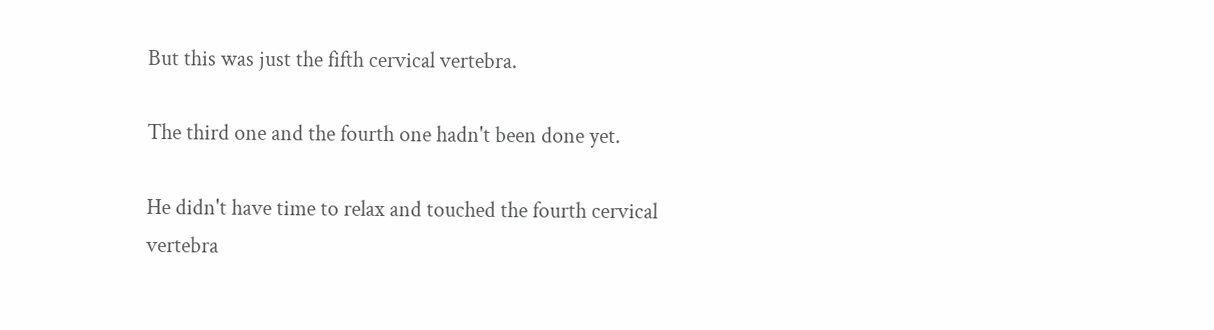But this was just the fifth cervical vertebra.

The third one and the fourth one hadn't been done yet.

He didn't have time to relax and touched the fourth cervical vertebra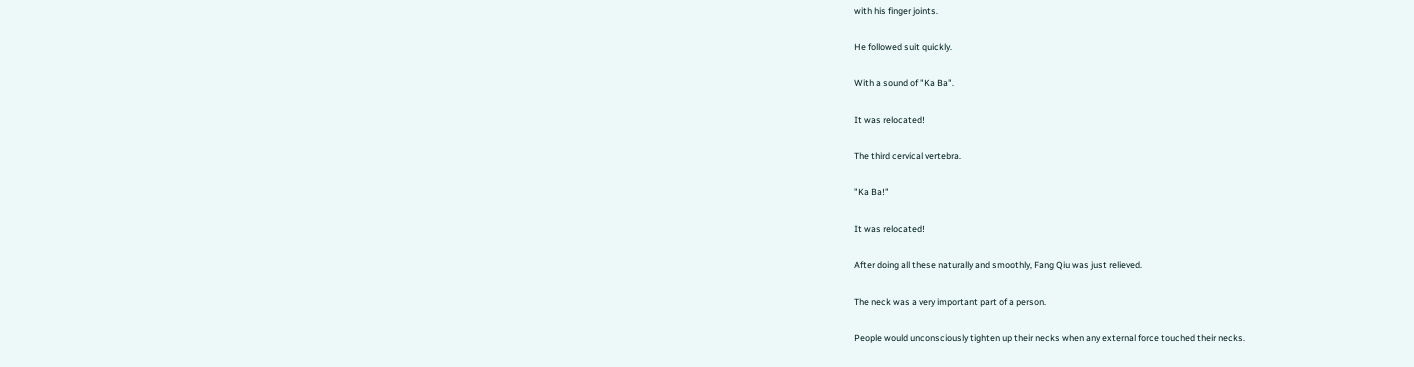with his finger joints.

He followed suit quickly.

With a sound of "Ka Ba".

It was relocated!

The third cervical vertebra.

"Ka Ba!"

It was relocated!

After doing all these naturally and smoothly, Fang Qiu was just relieved.

The neck was a very important part of a person.

People would unconsciously tighten up their necks when any external force touched their necks.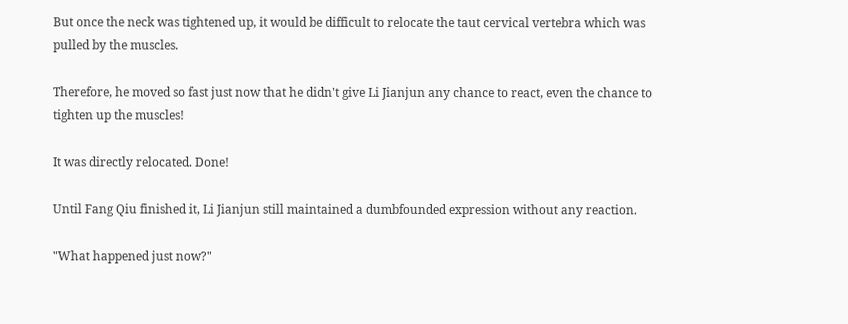But once the neck was tightened up, it would be difficult to relocate the taut cervical vertebra which was pulled by the muscles.

Therefore, he moved so fast just now that he didn't give Li Jianjun any chance to react, even the chance to tighten up the muscles!

It was directly relocated. Done!

Until Fang Qiu finished it, Li Jianjun still maintained a dumbfounded expression without any reaction.

"What happened just now?"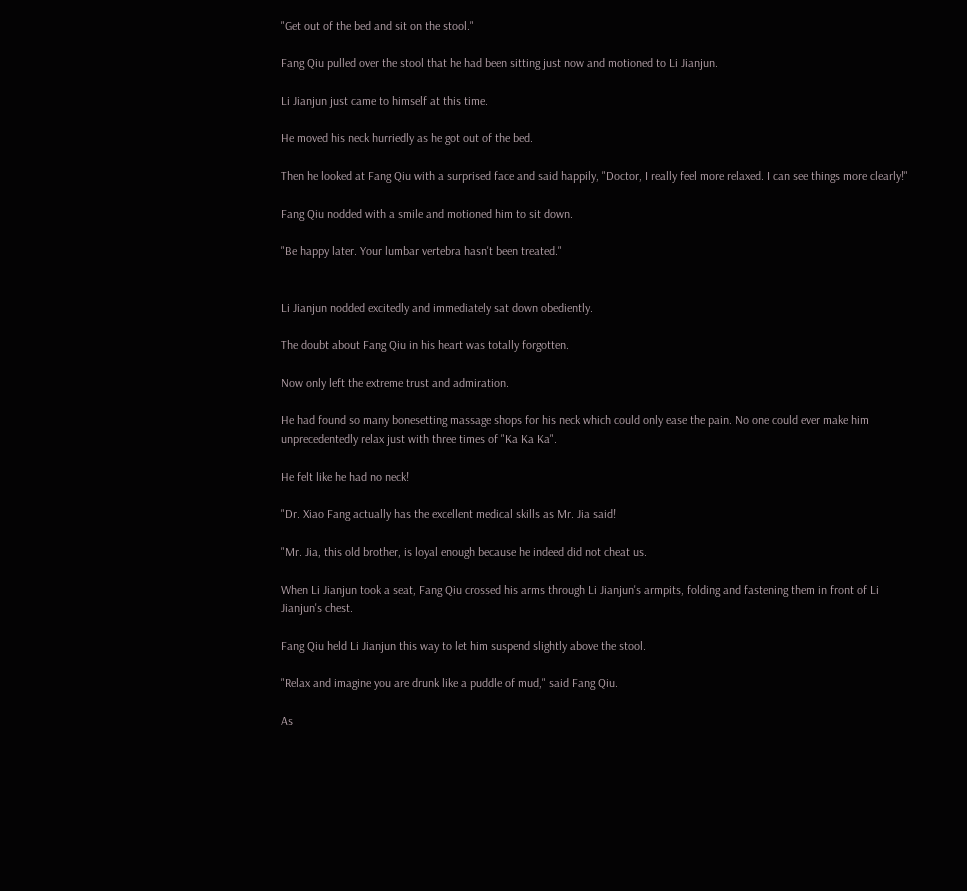"Get out of the bed and sit on the stool."

Fang Qiu pulled over the stool that he had been sitting just now and motioned to Li Jianjun.

Li Jianjun just came to himself at this time.

He moved his neck hurriedly as he got out of the bed.

Then he looked at Fang Qiu with a surprised face and said happily, "Doctor, I really feel more relaxed. I can see things more clearly!"

Fang Qiu nodded with a smile and motioned him to sit down.

"Be happy later. Your lumbar vertebra hasn't been treated."


Li Jianjun nodded excitedly and immediately sat down obediently.

The doubt about Fang Qiu in his heart was totally forgotten.

Now only left the extreme trust and admiration.

He had found so many bonesetting massage shops for his neck which could only ease the pain. No one could ever make him unprecedentedly relax just with three times of "Ka Ka Ka".

He felt like he had no neck!

"Dr. Xiao Fang actually has the excellent medical skills as Mr. Jia said!

"Mr. Jia, this old brother, is loyal enough because he indeed did not cheat us.

When Li Jianjun took a seat, Fang Qiu crossed his arms through Li Jianjun's armpits, folding and fastening them in front of Li Jianjun's chest.

Fang Qiu held Li Jianjun this way to let him suspend slightly above the stool.

"Relax and imagine you are drunk like a puddle of mud," said Fang Qiu.

As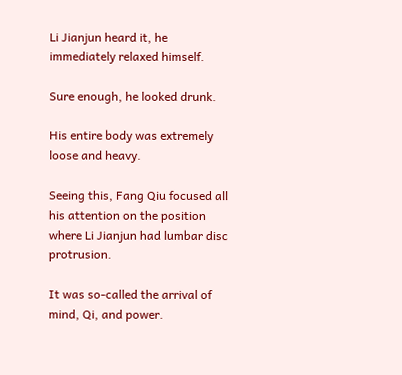Li Jianjun heard it, he immediately relaxed himself.

Sure enough, he looked drunk.

His entire body was extremely loose and heavy.

Seeing this, Fang Qiu focused all his attention on the position where Li Jianjun had lumbar disc protrusion.

It was so-called the arrival of mind, Qi, and power.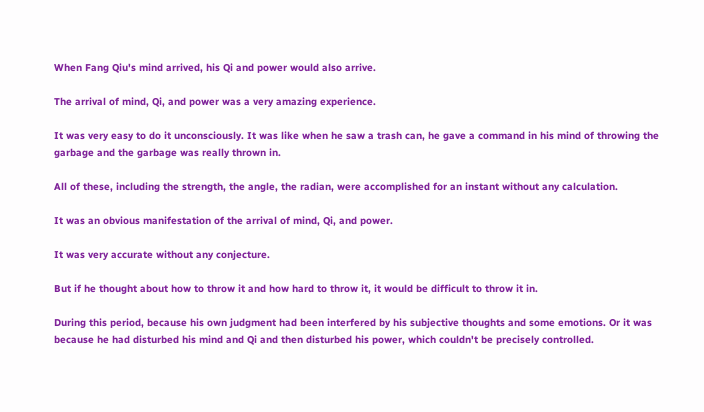When Fang Qiu's mind arrived, his Qi and power would also arrive.

The arrival of mind, Qi, and power was a very amazing experience.

It was very easy to do it unconsciously. It was like when he saw a trash can, he gave a command in his mind of throwing the garbage and the garbage was really thrown in.

All of these, including the strength, the angle, the radian, were accomplished for an instant without any calculation.

It was an obvious manifestation of the arrival of mind, Qi, and power.

It was very accurate without any conjecture.

But if he thought about how to throw it and how hard to throw it, it would be difficult to throw it in.

During this period, because his own judgment had been interfered by his subjective thoughts and some emotions. Or it was because he had disturbed his mind and Qi and then disturbed his power, which couldn't be precisely controlled.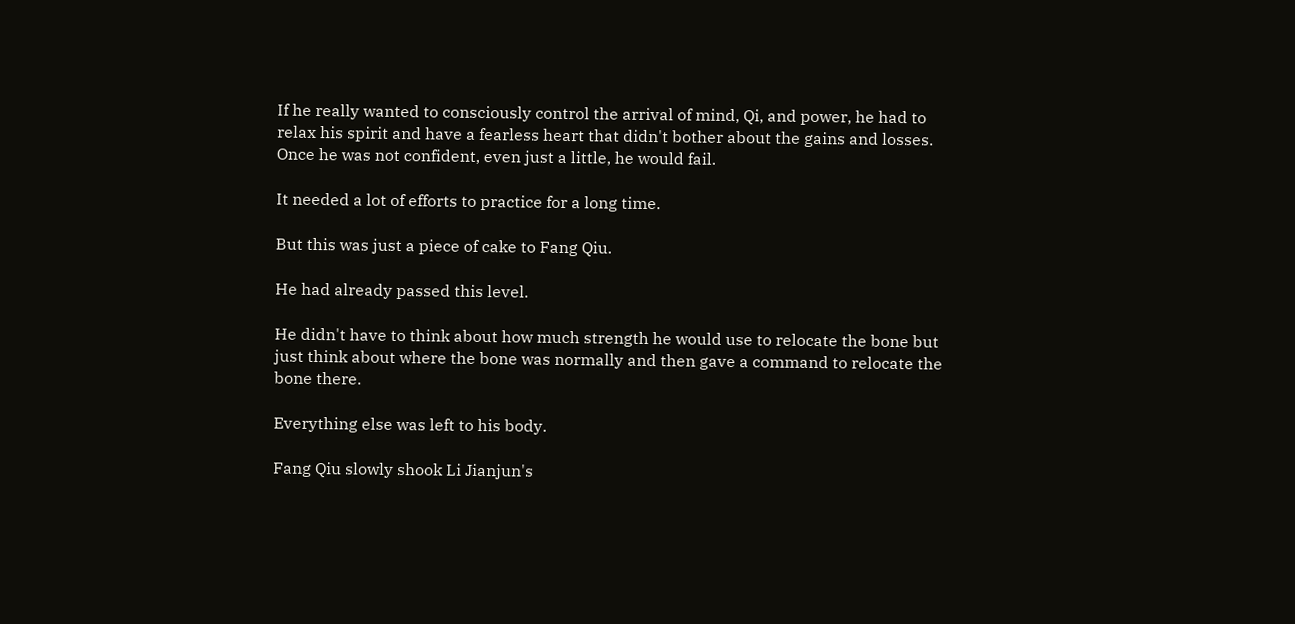If he really wanted to consciously control the arrival of mind, Qi, and power, he had to relax his spirit and have a fearless heart that didn't bother about the gains and losses. Once he was not confident, even just a little, he would fail.

It needed a lot of efforts to practice for a long time.

But this was just a piece of cake to Fang Qiu.

He had already passed this level.

He didn't have to think about how much strength he would use to relocate the bone but just think about where the bone was normally and then gave a command to relocate the bone there.

Everything else was left to his body.

Fang Qiu slowly shook Li Jianjun's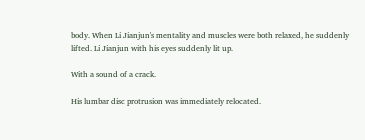body. When Li Jianjun's mentality and muscles were both relaxed, he suddenly lifted. Li Jianjun with his eyes suddenly lit up.

With a sound of a crack.

His lumbar disc protrusion was immediately relocated.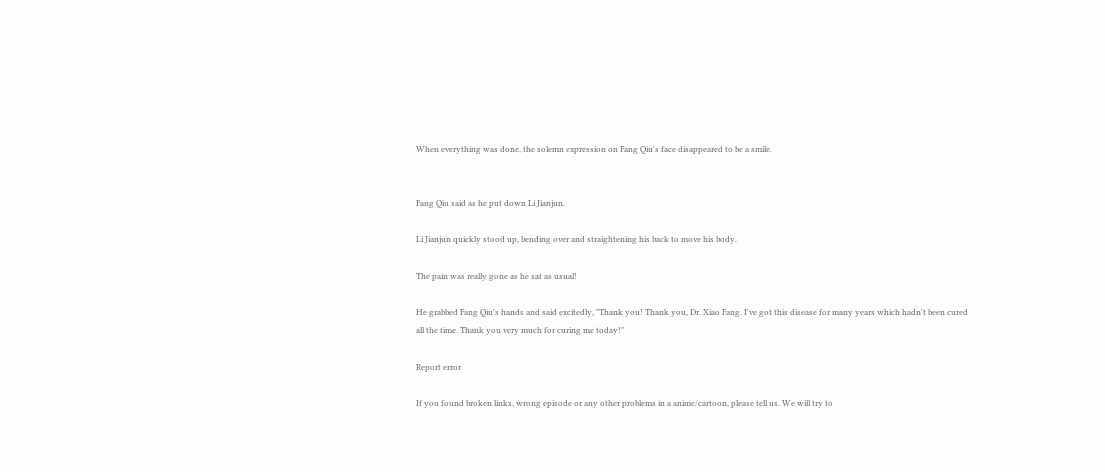When everything was done, the solemn expression on Fang Qiu's face disappeared to be a smile.


Fang Qiu said as he put down Li Jianjun.

Li Jianjun quickly stood up, bending over and straightening his back to move his body.

The pain was really gone as he sat as usual!

He grabbed Fang Qiu's hands and said excitedly, "Thank you! Thank you, Dr. Xiao Fang. I've got this disease for many years which hadn't been cured all the time. Thank you very much for curing me today!"

Report error

If you found broken links, wrong episode or any other problems in a anime/cartoon, please tell us. We will try to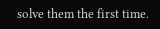solve them the first time.